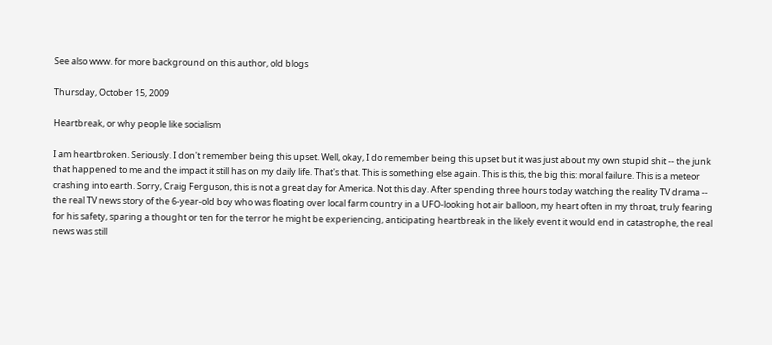See also www. for more background on this author, old blogs

Thursday, October 15, 2009

Heartbreak, or why people like socialism

I am heartbroken. Seriously. I don't remember being this upset. Well, okay, I do remember being this upset but it was just about my own stupid shit -- the junk that happened to me and the impact it still has on my daily life. That's that. This is something else again. This is this, the big this: moral failure. This is a meteor crashing into earth. Sorry, Craig Ferguson, this is not a great day for America. Not this day. After spending three hours today watching the reality TV drama -- the real TV news story of the 6-year-old boy who was floating over local farm country in a UFO-looking hot air balloon, my heart often in my throat, truly fearing for his safety, sparing a thought or ten for the terror he might be experiencing, anticipating heartbreak in the likely event it would end in catastrophe, the real news was still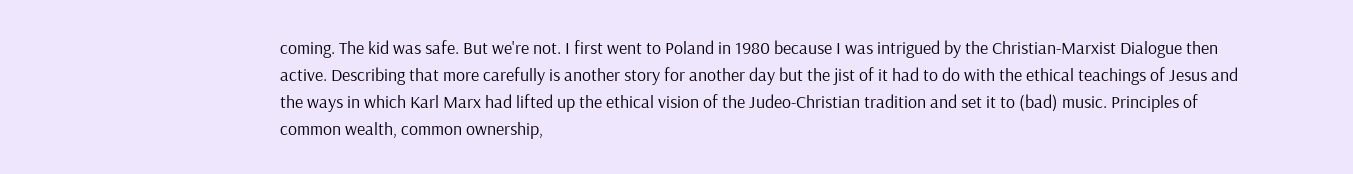coming. The kid was safe. But we're not. I first went to Poland in 1980 because I was intrigued by the Christian-Marxist Dialogue then active. Describing that more carefully is another story for another day but the jist of it had to do with the ethical teachings of Jesus and the ways in which Karl Marx had lifted up the ethical vision of the Judeo-Christian tradition and set it to (bad) music. Principles of common wealth, common ownership,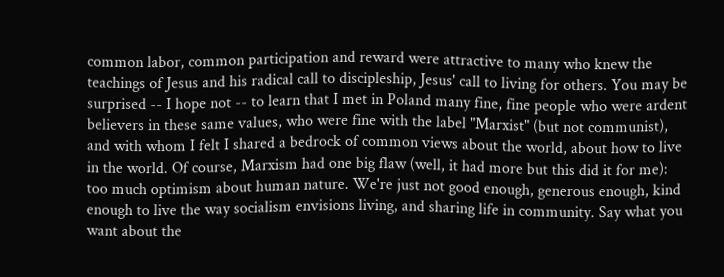common labor, common participation and reward were attractive to many who knew the teachings of Jesus and his radical call to discipleship, Jesus' call to living for others. You may be surprised -- I hope not -- to learn that I met in Poland many fine, fine people who were ardent believers in these same values, who were fine with the label "Marxist" (but not communist), and with whom I felt I shared a bedrock of common views about the world, about how to live in the world. Of course, Marxism had one big flaw (well, it had more but this did it for me): too much optimism about human nature. We're just not good enough, generous enough, kind enough to live the way socialism envisions living, and sharing life in community. Say what you want about the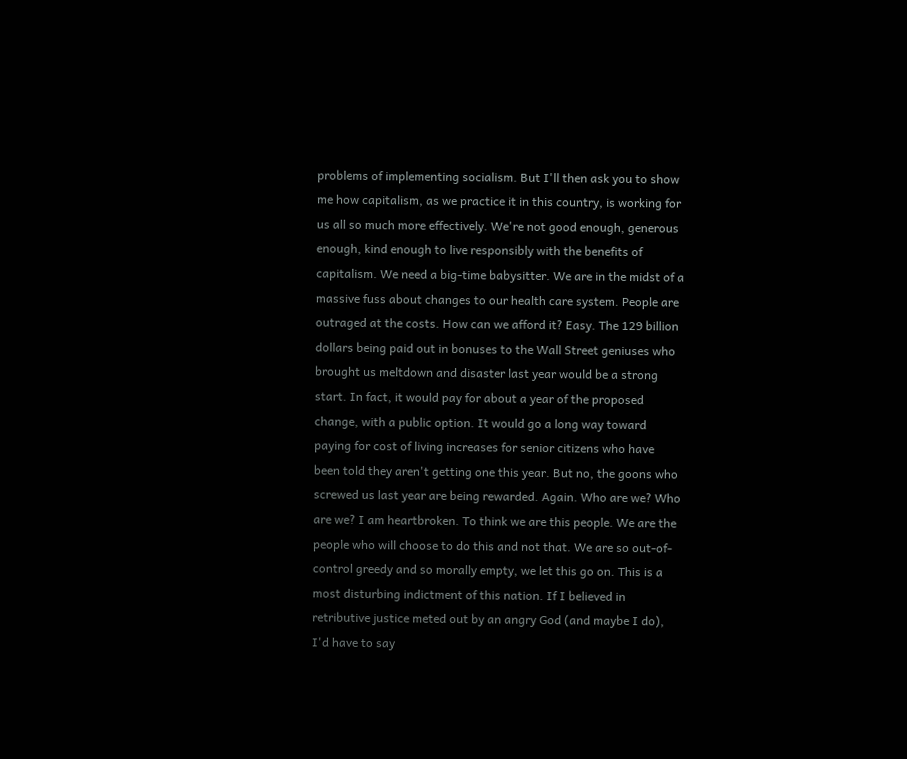problems of implementing socialism. But I'll then ask you to show me how capitalism, as we practice it in this country, is working for us all so much more effectively. We're not good enough, generous enough, kind enough to live responsibly with the benefits of capitalism. We need a big-time babysitter. We are in the midst of a massive fuss about changes to our health care system. People are outraged at the costs. How can we afford it? Easy. The 129 billion dollars being paid out in bonuses to the Wall Street geniuses who brought us meltdown and disaster last year would be a strong start. In fact, it would pay for about a year of the proposed change, with a public option. It would go a long way toward paying for cost of living increases for senior citizens who have been told they aren't getting one this year. But no, the goons who screwed us last year are being rewarded. Again. Who are we? Who are we? I am heartbroken. To think we are this people. We are the people who will choose to do this and not that. We are so out-of-control greedy and so morally empty, we let this go on. This is a most disturbing indictment of this nation. If I believed in retributive justice meted out by an angry God (and maybe I do), I'd have to say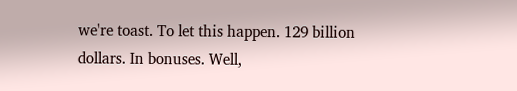we're toast. To let this happen. 129 billion dollars. In bonuses. Well,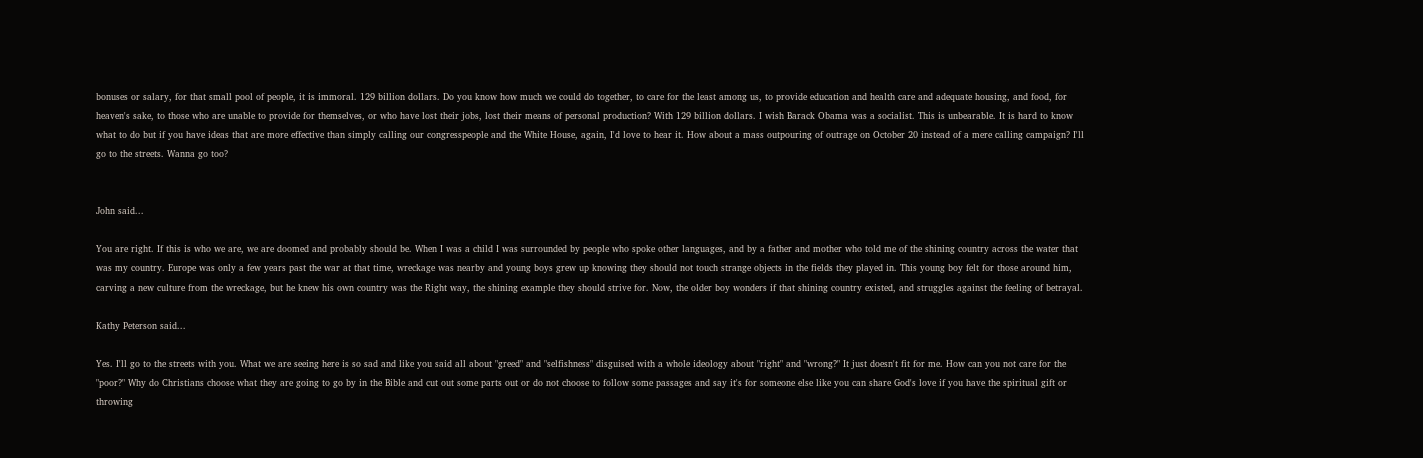bonuses or salary, for that small pool of people, it is immoral. 129 billion dollars. Do you know how much we could do together, to care for the least among us, to provide education and health care and adequate housing, and food, for heaven's sake, to those who are unable to provide for themselves, or who have lost their jobs, lost their means of personal production? With 129 billion dollars. I wish Barack Obama was a socialist. This is unbearable. It is hard to know what to do but if you have ideas that are more effective than simply calling our congresspeople and the White House, again, I'd love to hear it. How about a mass outpouring of outrage on October 20 instead of a mere calling campaign? I'll go to the streets. Wanna go too?


John said...

You are right. If this is who we are, we are doomed and probably should be. When I was a child I was surrounded by people who spoke other languages, and by a father and mother who told me of the shining country across the water that was my country. Europe was only a few years past the war at that time, wreckage was nearby and young boys grew up knowing they should not touch strange objects in the fields they played in. This young boy felt for those around him, carving a new culture from the wreckage, but he knew his own country was the Right way, the shining example they should strive for. Now, the older boy wonders if that shining country existed, and struggles against the feeling of betrayal.

Kathy Peterson said...

Yes. I'll go to the streets with you. What we are seeing here is so sad and like you said all about "greed" and "selfishness" disguised with a whole ideology about "right" and "wrong?" It just doesn't fit for me. How can you not care for the "poor?" Why do Christians choose what they are going to go by in the Bible and cut out some parts out or do not choose to follow some passages and say it's for someone else like you can share God's love if you have the spiritual gift or throwing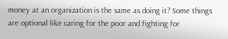money at an organization is the same as doing it? Some things are optional like caring for the poor and fighting for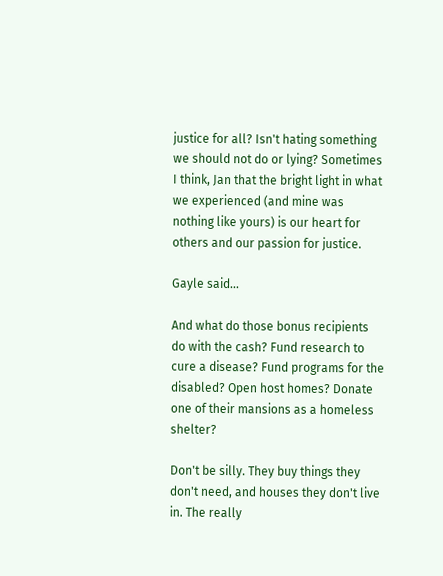justice for all? Isn't hating something we should not do or lying? Sometimes I think, Jan that the bright light in what we experienced (and mine was nothing like yours) is our heart for others and our passion for justice.

Gayle said...

And what do those bonus recipients do with the cash? Fund research to cure a disease? Fund programs for the disabled? Open host homes? Donate one of their mansions as a homeless shelter?

Don't be silly. They buy things they don't need, and houses they don't live in. The really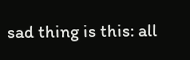sad thing is this: all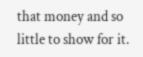that money and so little to show for it.